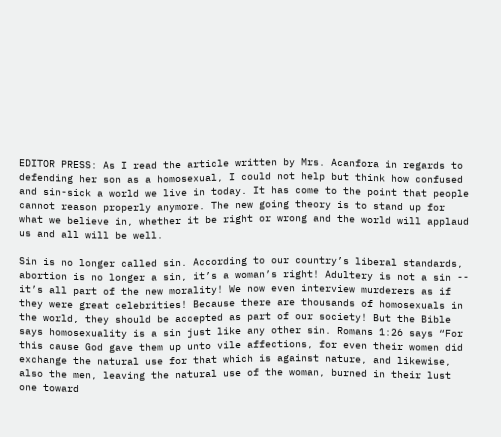EDITOR PRESS: As I read the article written by Mrs. Acanfora in regards to defending her son as a homosexual, I could not help but think how confused and sin-sick a world we live in today. It has come to the point that people cannot reason properly anymore. The new going theory is to stand up for what we believe in, whether it be right or wrong and the world will applaud us and all will be well.

Sin is no longer called sin. According to our country’s liberal standards, abortion is no longer a sin, it’s a woman’s right! Adultery is not a sin -- it’s all part of the new morality! We now even interview murderers as if they were great celebrities! Because there are thousands of homosexuals in the world, they should be accepted as part of our society! But the Bible says homosexuality is a sin just like any other sin. Romans 1:26 says “For this cause God gave them up unto vile affections, for even their women did exchange the natural use for that which is against nature, and likewise, also the men, leaving the natural use of the woman, burned in their lust one toward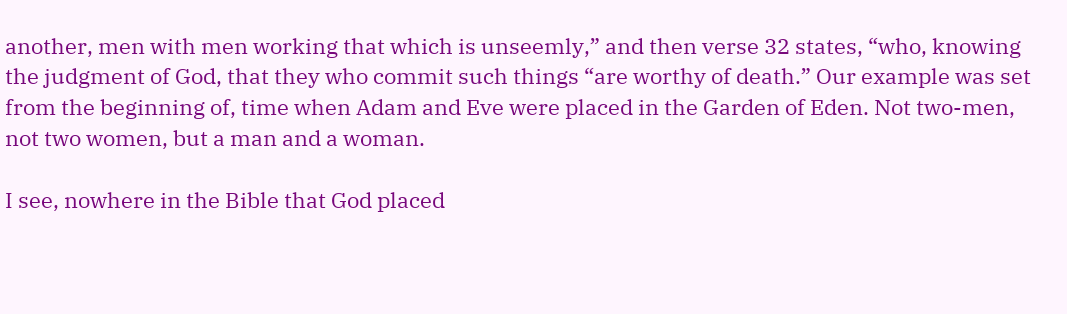another, men with men working that which is unseemly,” and then verse 32 states, “who, knowing the judgment of God, that they who commit such things “are worthy of death.” Our example was set from the beginning of, time when Adam and Eve were placed in the Garden of Eden. Not two-men, not two women, but a man and a woman.

I see, nowhere in the Bible that God placed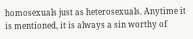homosexuals just as heterosexuals. Anytime it is mentioned, it is always a sin worthy of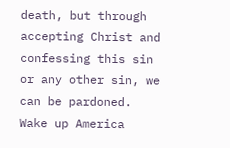death, but through accepting Christ and confessing this sin or any other sin, we can be pardoned. Wake up America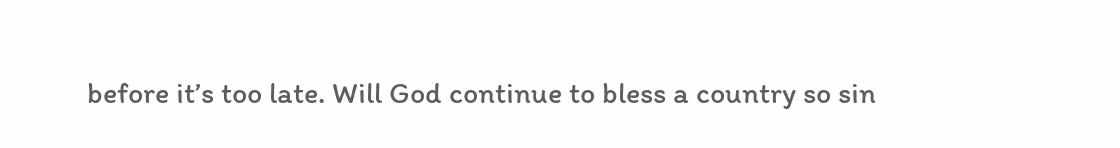before it’s too late. Will God continue to bless a country so sin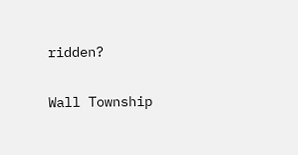ridden?


Wall Township